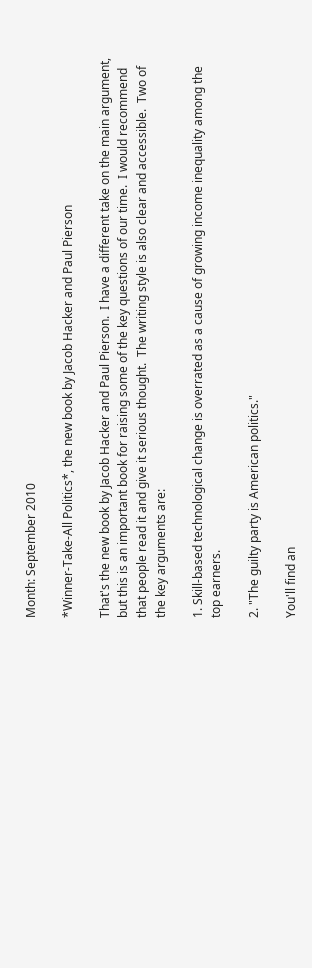Month: September 2010

*Winner-Take-All Politics*, the new book by Jacob Hacker and Paul Pierson

That's the new book by Jacob Hacker and Paul Pierson.  I have a different take on the main argument, but this is an important book for raising some of the key questions of our time.  I would recommend that people read it and give it serious thought.  The writing style is also clear and accessible.  Two of the key arguments are:

1. Skill-based technological change is overrated as a cause of growing income inequality among the top earners.

2. "The guilty party is American politics."

You'll find an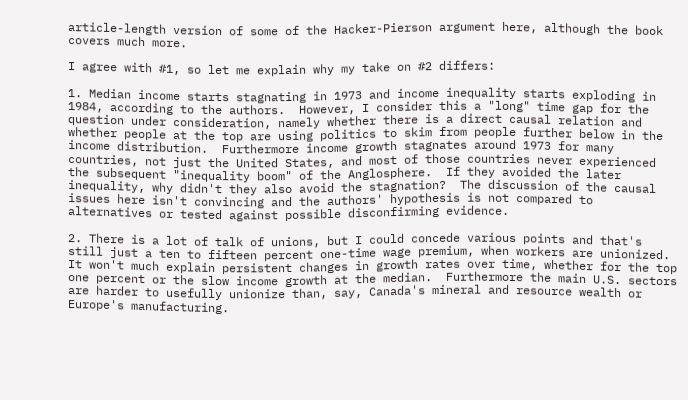article-length version of some of the Hacker-Pierson argument here, although the book covers much more.

I agree with #1, so let me explain why my take on #2 differs:

1. Median income starts stagnating in 1973 and income inequality starts exploding in 1984, according to the authors.  However, I consider this a "long" time gap for the question under consideration, namely whether there is a direct causal relation and whether people at the top are using politics to skim from people further below in the income distribution.  Furthermore income growth stagnates around 1973 for many countries, not just the United States, and most of those countries never experienced the subsequent "inequality boom" of the Anglosphere.  If they avoided the later inequality, why didn't they also avoid the stagnation?  The discussion of the causal issues here isn't convincing and the authors' hypothesis is not compared to alternatives or tested against possible disconfirming evidence.

2. There is a lot of talk of unions, but I could concede various points and that's still just a ten to fifteen percent one-time wage premium, when workers are unionized.  It won't much explain persistent changes in growth rates over time, whether for the top one percent or the slow income growth at the median.  Furthermore the main U.S. sectors are harder to usefully unionize than, say, Canada's mineral and resource wealth or Europe's manufacturing.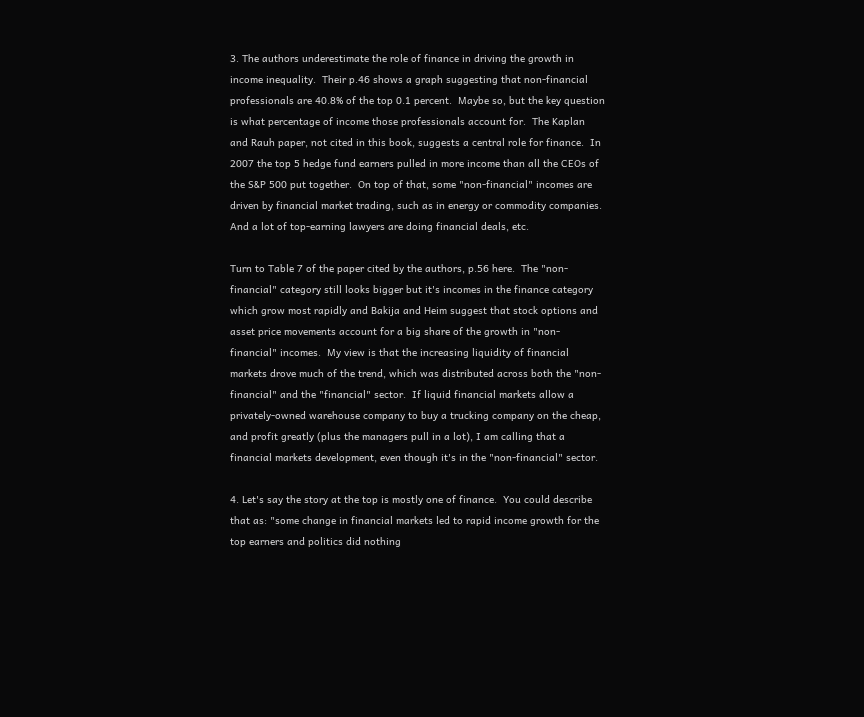3. The authors underestimate the role of finance in driving the growth in income inequality.  Their p.46 shows a graph suggesting that non-financial professionals are 40.8% of the top 0.1 percent.  Maybe so, but the key question is what percentage of income those professionals account for.  The Kaplan and Rauh paper, not cited in this book, suggests a central role for finance.  In 2007 the top 5 hedge fund earners pulled in more income than all the CEOs of the S&P 500 put together.  On top of that, some "non-financial" incomes are driven by financial market trading, such as in energy or commodity companies.  And a lot of top-earning lawyers are doing financial deals, etc.

Turn to Table 7 of the paper cited by the authors, p.56 here.  The "non-financial" category still looks bigger but it's incomes in the finance category which grow most rapidly and Bakija and Heim suggest that stock options and asset price movements account for a big share of the growth in "non-financial" incomes.  My view is that the increasing liquidity of financial markets drove much of the trend, which was distributed across both the "non-financial" and the "financial" sector.  If liquid financial markets allow a privately-owned warehouse company to buy a trucking company on the cheap, and profit greatly (plus the managers pull in a lot), I am calling that a financial markets development, even though it's in the "non-financial" sector.

4. Let's say the story at the top is mostly one of finance.  You could describe that as: "some change in financial markets led to rapid income growth for the top earners and politics did nothing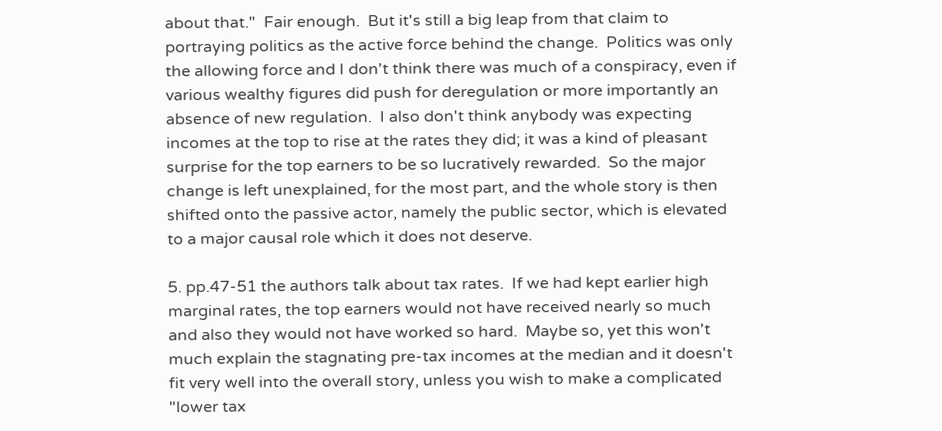about that."  Fair enough.  But it's still a big leap from that claim to portraying politics as the active force behind the change.  Politics was only the allowing force and I don't think there was much of a conspiracy, even if various wealthy figures did push for deregulation or more importantly an absence of new regulation.  I also don't think anybody was expecting incomes at the top to rise at the rates they did; it was a kind of pleasant surprise for the top earners to be so lucratively rewarded.  So the major change is left unexplained, for the most part, and the whole story is then shifted onto the passive actor, namely the public sector, which is elevated to a major causal role which it does not deserve.

5. pp.47-51 the authors talk about tax rates.  If we had kept earlier high marginal rates, the top earners would not have received nearly so much and also they would not have worked so hard.  Maybe so, yet this won't much explain the stagnating pre-tax incomes at the median and it doesn't fit very well into the overall story, unless you wish to make a complicated "lower tax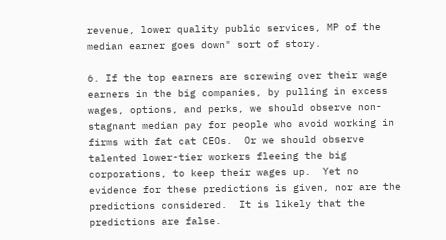revenue, lower quality public services, MP of the median earner goes down" sort of story.

6. If the top earners are screwing over their wage earners in the big companies, by pulling in excess wages, options, and perks, we should observe non-stagnant median pay for people who avoid working in firms with fat cat CEOs.  Or we should observe talented lower-tier workers fleeing the big corporations, to keep their wages up.  Yet no evidence for these predictions is given, nor are the predictions considered.  It is likely that the predictions are false.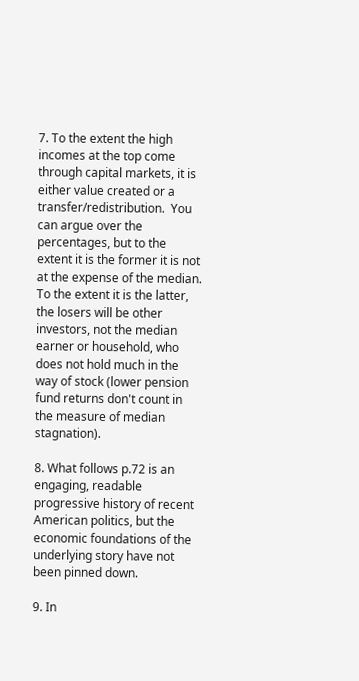7. To the extent the high incomes at the top come through capital markets, it is either value created or a transfer/redistribution.  You can argue over the percentages, but to the extent it is the former it is not at the expense of the median.  To the extent it is the latter, the losers will be other investors, not the median earner or household, who does not hold much in the way of stock (lower pension fund returns don't count in the measure of median stagnation).

8. What follows p.72 is an engaging, readable progressive history of recent American politics, but the economic foundations of the underlying story have not been pinned down.

9. In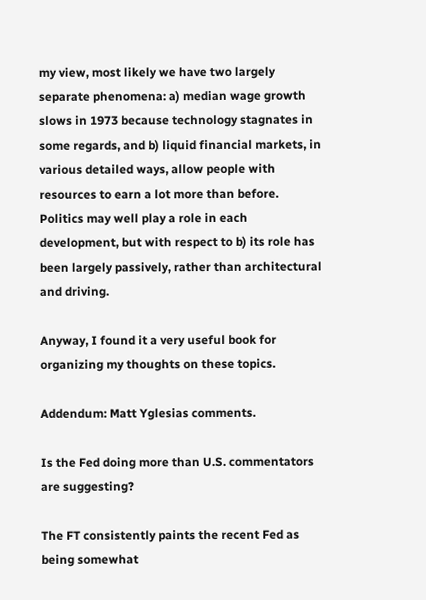my view, most likely we have two largely separate phenomena: a) median wage growth slows in 1973 because technology stagnates in some regards, and b) liquid financial markets, in various detailed ways, allow people with resources to earn a lot more than before.  Politics may well play a role in each development, but with respect to b) its role has been largely passively, rather than architectural and driving.

Anyway, I found it a very useful book for organizing my thoughts on these topics.

Addendum: Matt Yglesias comments.

Is the Fed doing more than U.S. commentators are suggesting?

The FT consistently paints the recent Fed as being somewhat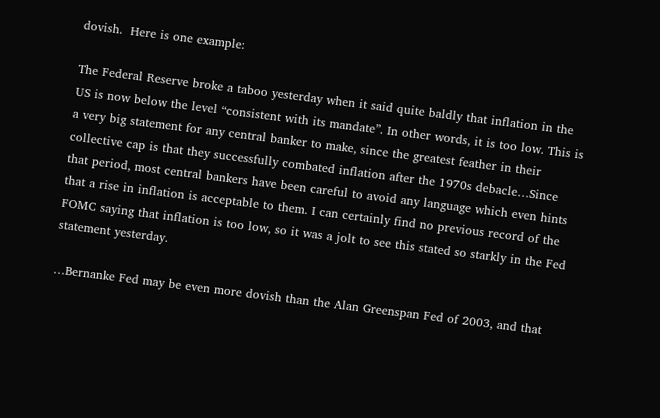dovish.  Here is one example:

The Federal Reserve broke a taboo yesterday when it said quite baldly that inflation in the US is now below the level “consistent with its mandate”. In other words, it is too low. This is a very big statement for any central banker to make, since the greatest feather in their collective cap is that they successfully combated inflation after the 1970s debacle…Since that period, most central bankers have been careful to avoid any language which even hints that a rise in inflation is acceptable to them. I can certainly find no previous record of the FOMC saying that inflation is too low, so it was a jolt to see this stated so starkly in the Fed statement yesterday.

…Bernanke Fed may be even more dovish than the Alan Greenspan Fed of 2003, and that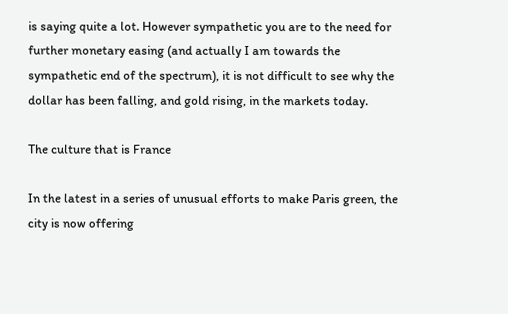is saying quite a lot. However sympathetic you are to the need for further monetary easing (and actually I am towards the sympathetic end of the spectrum), it is not difficult to see why the dollar has been falling, and gold rising, in the markets today.

The culture that is France

In the latest in a series of unusual efforts to make Paris green, the city is now offering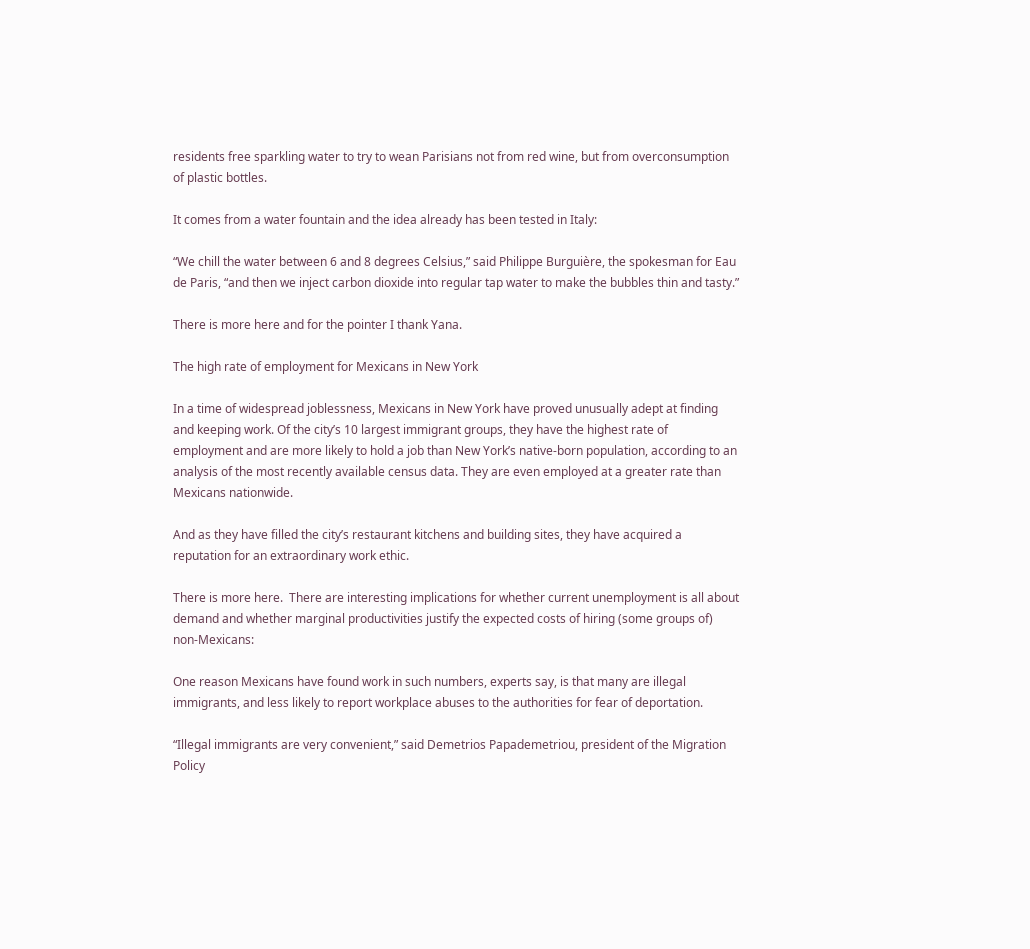residents free sparkling water to try to wean Parisians not from red wine, but from overconsumption of plastic bottles.

It comes from a water fountain and the idea already has been tested in Italy:

“We chill the water between 6 and 8 degrees Celsius,” said Philippe Burguière, the spokesman for Eau de Paris, “and then we inject carbon dioxide into regular tap water to make the bubbles thin and tasty.”

There is more here and for the pointer I thank Yana.

The high rate of employment for Mexicans in New York

In a time of widespread joblessness, Mexicans in New York have proved unusually adept at finding and keeping work. Of the city’s 10 largest immigrant groups, they have the highest rate of employment and are more likely to hold a job than New York’s native-born population, according to an analysis of the most recently available census data. They are even employed at a greater rate than Mexicans nationwide.

And as they have filled the city’s restaurant kitchens and building sites, they have acquired a reputation for an extraordinary work ethic.

There is more here.  There are interesting implications for whether current unemployment is all about demand and whether marginal productivities justify the expected costs of hiring (some groups of) non-Mexicans:

One reason Mexicans have found work in such numbers, experts say, is that many are illegal immigrants, and less likely to report workplace abuses to the authorities for fear of deportation.

“Illegal immigrants are very convenient,” said Demetrios Papademetriou, president of the Migration Policy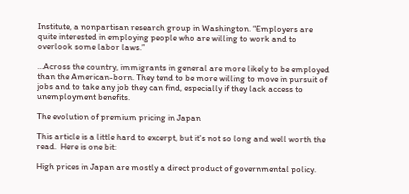Institute, a nonpartisan research group in Washington. “Employers are quite interested in employing people who are willing to work and to overlook some labor laws.”

…Across the country, immigrants in general are more likely to be employed than the American-born. They tend to be more willing to move in pursuit of jobs and to take any job they can find, especially if they lack access to unemployment benefits.

The evolution of premium pricing in Japan

This article is a little hard to excerpt, but it's not so long and well worth the read.  Here is one bit:

High prices in Japan are mostly a direct product of governmental policy.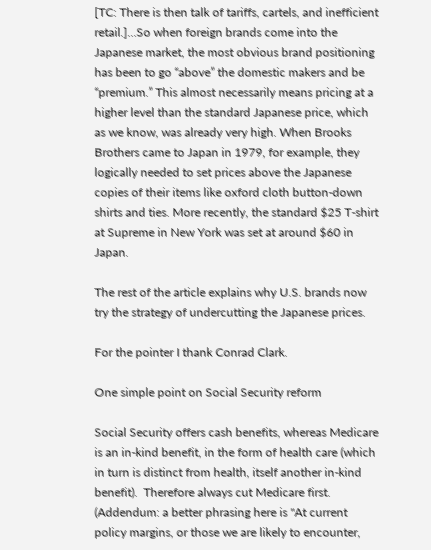[TC: There is then talk of tariffs, cartels, and inefficient retail.]…So when foreign brands come into the Japanese market, the most obvious brand positioning has been to go “above” the domestic makers and be “premium.” This almost necessarily means pricing at a higher level than the standard Japanese price, which as we know, was already very high. When Brooks Brothers came to Japan in 1979, for example, they logically needed to set prices above the Japanese copies of their items like oxford cloth button-down shirts and ties. More recently, the standard $25 T-shirt at Supreme in New York was set at around $60 in Japan.

The rest of the article explains why U.S. brands now try the strategy of undercutting the Japanese prices.

For the pointer I thank Conrad Clark.

One simple point on Social Security reform

Social Security offers cash benefits, whereas Medicare is an in-kind benefit, in the form of health care (which in turn is distinct from health, itself another in-kind benefit).  Therefore always cut Medicare first.  (Addendum: a better phrasing here is "At current policy margins, or those we are likely to encounter,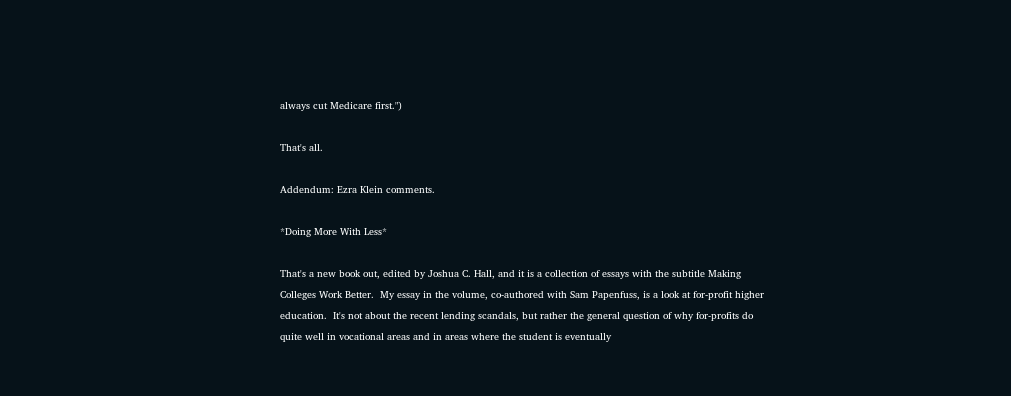always cut Medicare first.")

That's all.

Addendum: Ezra Klein comments.

*Doing More With Less*

That's a new book out, edited by Joshua C. Hall, and it is a collection of essays with the subtitle Making Colleges Work Better.  My essay in the volume, co-authored with Sam Papenfuss, is a look at for-profit higher education.  It's not about the recent lending scandals, but rather the general question of why for-profits do quite well in vocational areas and in areas where the student is eventually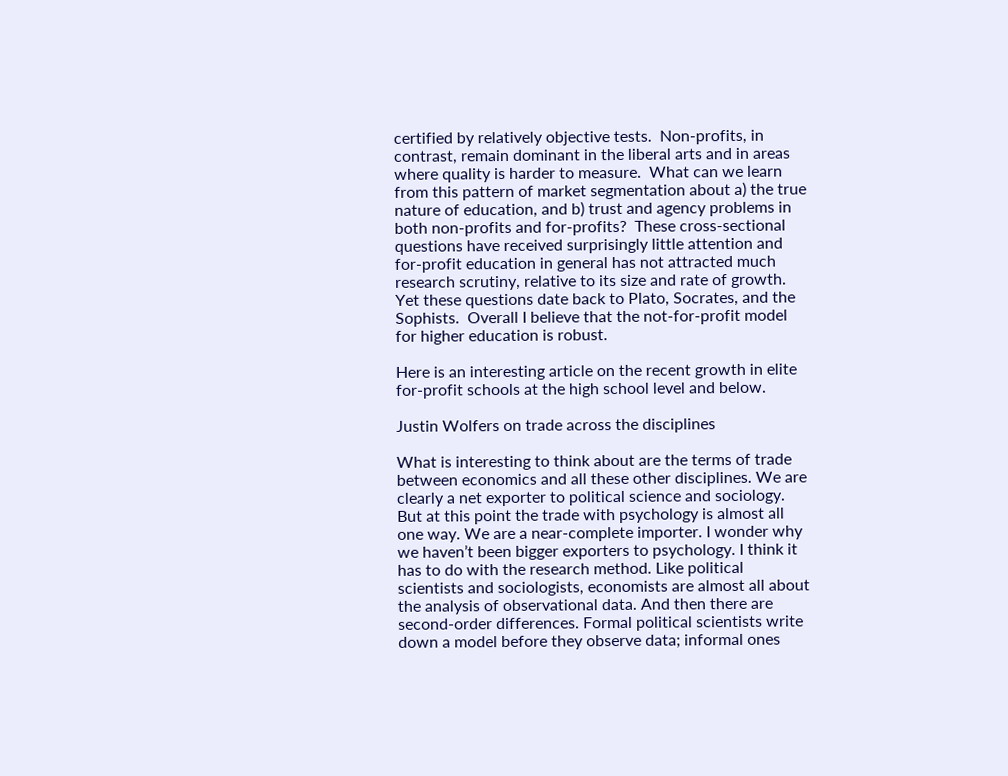certified by relatively objective tests.  Non-profits, in contrast, remain dominant in the liberal arts and in areas where quality is harder to measure.  What can we learn from this pattern of market segmentation about a) the true nature of education, and b) trust and agency problems in both non-profits and for-profits?  These cross-sectional questions have received surprisingly little attention and for-profit education in general has not attracted much research scrutiny, relative to its size and rate of growth.  Yet these questions date back to Plato, Socrates, and the Sophists.  Overall I believe that the not-for-profit model for higher education is robust.

Here is an interesting article on the recent growth in elite for-profit schools at the high school level and below.

Justin Wolfers on trade across the disciplines

What is interesting to think about are the terms of trade between economics and all these other disciplines. We are clearly a net exporter to political science and sociology. But at this point the trade with psychology is almost all one way. We are a near-complete importer. I wonder why we haven’t been bigger exporters to psychology. I think it has to do with the research method. Like political scientists and sociologists, economists are almost all about the analysis of observational data. And then there are second-order differences. Formal political scientists write down a model before they observe data; informal ones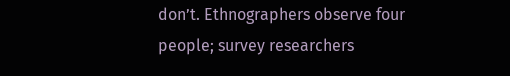don’t. Ethnographers observe four people; survey researchers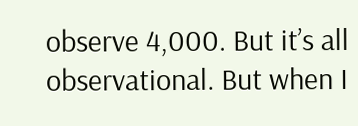observe 4,000. But it’s all observational. But when I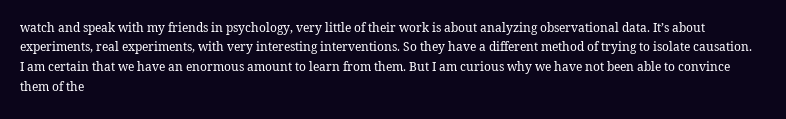watch and speak with my friends in psychology, very little of their work is about analyzing observational data. It’s about experiments, real experiments, with very interesting interventions. So they have a different method of trying to isolate causation. I am certain that we have an enormous amount to learn from them. But I am curious why we have not been able to convince them of the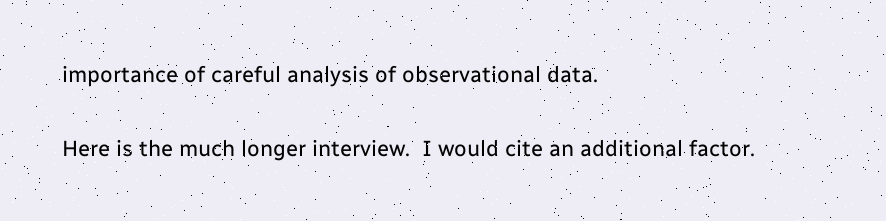importance of careful analysis of observational data.

Here is the much longer interview.  I would cite an additional factor.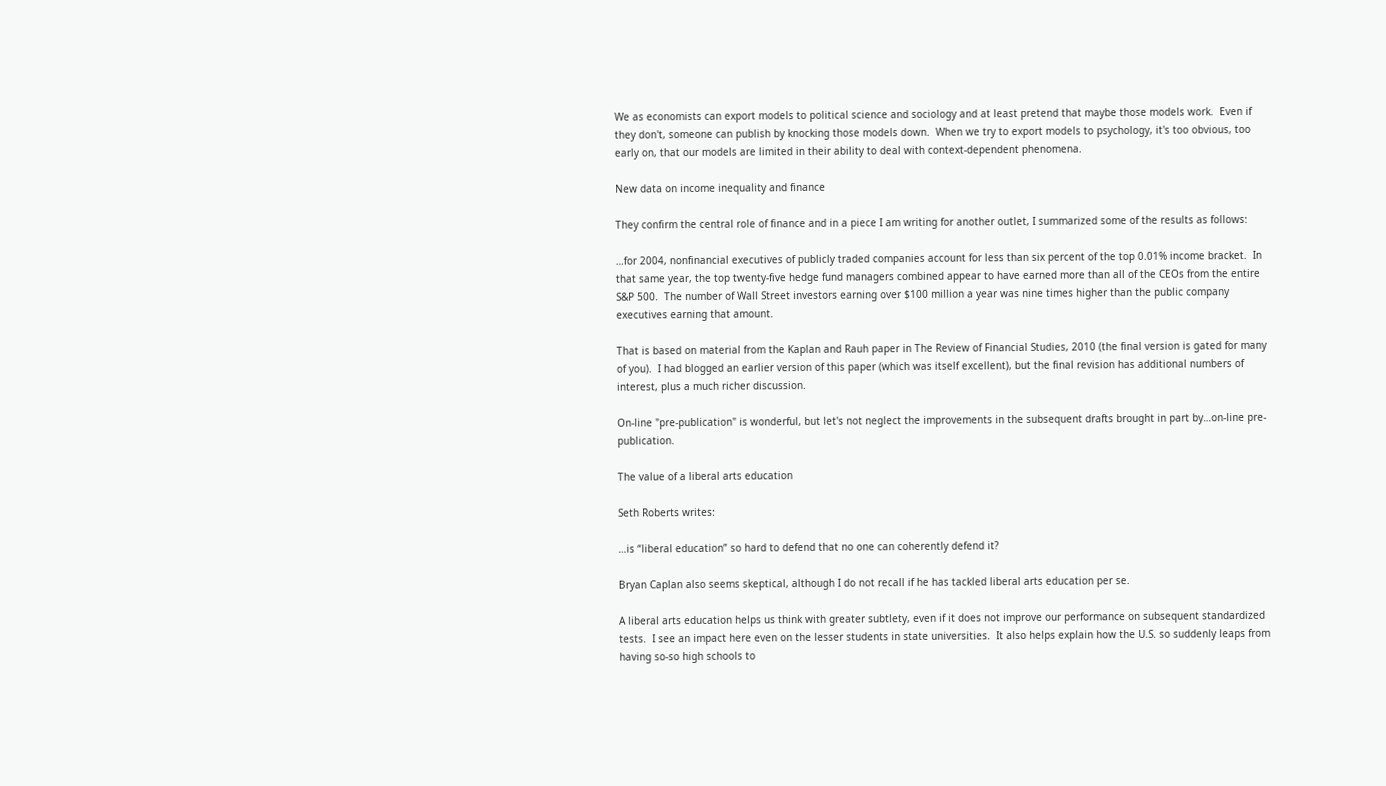We as economists can export models to political science and sociology and at least pretend that maybe those models work.  Even if they don't, someone can publish by knocking those models down.  When we try to export models to psychology, it's too obvious, too early on, that our models are limited in their ability to deal with context-dependent phenomena.

New data on income inequality and finance

They confirm the central role of finance and in a piece I am writing for another outlet, I summarized some of the results as follows:

…for 2004, nonfinancial executives of publicly traded companies account for less than six percent of the top 0.01% income bracket.  In that same year, the top twenty-five hedge fund managers combined appear to have earned more than all of the CEOs from the entire S&P 500.  The number of Wall Street investors earning over $100 million a year was nine times higher than the public company executives earning that amount.

That is based on material from the Kaplan and Rauh paper in The Review of Financial Studies, 2010 (the final version is gated for many of you).  I had blogged an earlier version of this paper (which was itself excellent), but the final revision has additional numbers of interest, plus a much richer discussion.

On-line "pre-publication" is wonderful, but let's not neglect the improvements in the subsequent drafts brought in part by…on-line pre-publication.

The value of a liberal arts education

Seth Roberts writes:

…is “liberal education” so hard to defend that no one can coherently defend it?

Bryan Caplan also seems skeptical, although I do not recall if he has tackled liberal arts education per se.

A liberal arts education helps us think with greater subtlety, even if it does not improve our performance on subsequent standardized tests.  I see an impact here even on the lesser students in state universities.  It also helps explain how the U.S. so suddenly leaps from having so-so high schools to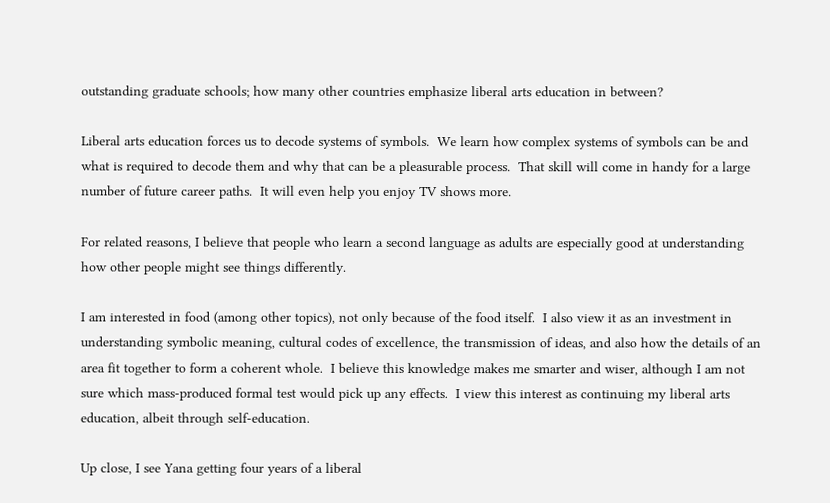outstanding graduate schools; how many other countries emphasize liberal arts education in between?

Liberal arts education forces us to decode systems of symbols.  We learn how complex systems of symbols can be and what is required to decode them and why that can be a pleasurable process.  That skill will come in handy for a large number of future career paths.  It will even help you enjoy TV shows more.

For related reasons, I believe that people who learn a second language as adults are especially good at understanding how other people might see things differently.

I am interested in food (among other topics), not only because of the food itself.  I also view it as an investment in understanding symbolic meaning, cultural codes of excellence, the transmission of ideas, and also how the details of an area fit together to form a coherent whole.  I believe this knowledge makes me smarter and wiser, although I am not sure which mass-produced formal test would pick up any effects.  I view this interest as continuing my liberal arts education, albeit through self-education.

Up close, I see Yana getting four years of a liberal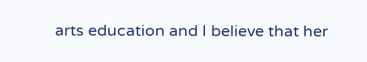arts education and I believe that her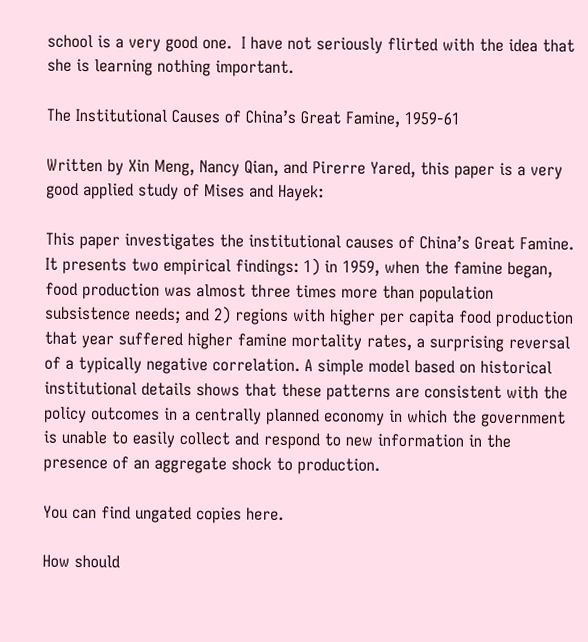school is a very good one.  I have not seriously flirted with the idea that she is learning nothing important.

The Institutional Causes of China’s Great Famine, 1959-61

Written by Xin Meng, Nancy Qian, and Pirerre Yared, this paper is a very good applied study of Mises and Hayek:

This paper investigates the institutional causes of China’s Great Famine. It presents two empirical findings: 1) in 1959, when the famine began, food production was almost three times more than population subsistence needs; and 2) regions with higher per capita food production that year suffered higher famine mortality rates, a surprising reversal of a typically negative correlation. A simple model based on historical institutional details shows that these patterns are consistent with the policy outcomes in a centrally planned economy in which the government is unable to easily collect and respond to new information in the presence of an aggregate shock to production.

You can find ungated copies here.

How should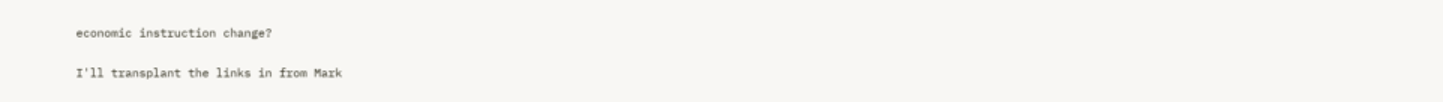economic instruction change?

I'll transplant the links in from Mark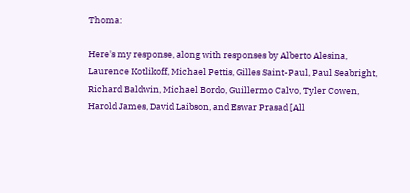Thoma:

Here's my response, along with responses by Alberto Alesina, Laurence Kotlikoff, Michael Pettis, Gilles Saint-Paul, Paul Seabright, Richard Baldwin, Michael Bordo, Guillermo Calvo, Tyler Cowen, Harold James, David Laibson, and Eswar Prasad [All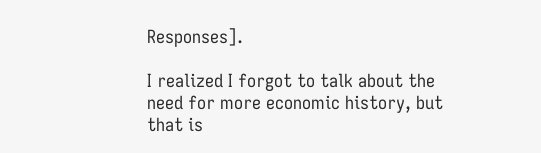Responses].

I realized I forgot to talk about the need for more economic history, but that is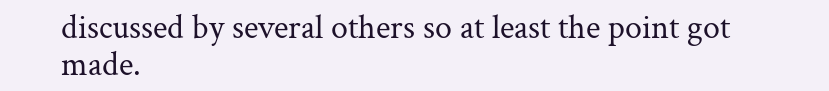discussed by several others so at least the point got made.